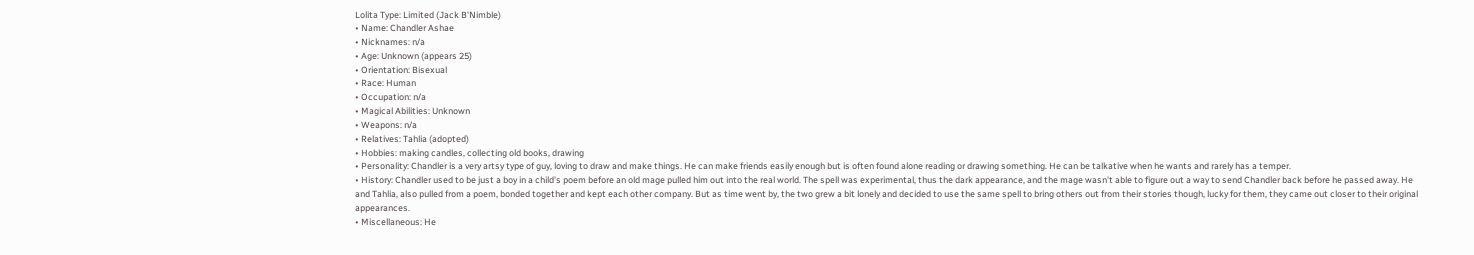Lolita Type: Limited (Jack B'Nimble)
• Name: Chandler Ashae
• Nicknames: n/a
• Age: Unknown (appears 25)
• Orientation: Bisexual
• Race: Human
• Occupation: n/a
• Magical Abilities: Unknown
• Weapons: n/a
• Relatives: Tahlia (adopted)
• Hobbies: making candles, collecting old books, drawing
• Personality: Chandler is a very artsy type of guy, loving to draw and make things. He can make friends easily enough but is often found alone reading or drawing something. He can be talkative when he wants and rarely has a temper.
• History: Chandler used to be just a boy in a child's poem before an old mage pulled him out into the real world. The spell was experimental, thus the dark appearance, and the mage wasn't able to figure out a way to send Chandler back before he passed away. He and Tahlia, also pulled from a poem, bonded together and kept each other company. But as time went by, the two grew a bit lonely and decided to use the same spell to bring others out from their stories though, lucky for them, they came out closer to their original appearances.
• Miscellaneous: He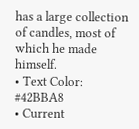has a large collection of candles, most of which he made himself.
• Text Color: #42BBA8
• Current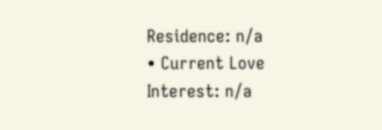Residence: n/a
• Current Love Interest: n/a